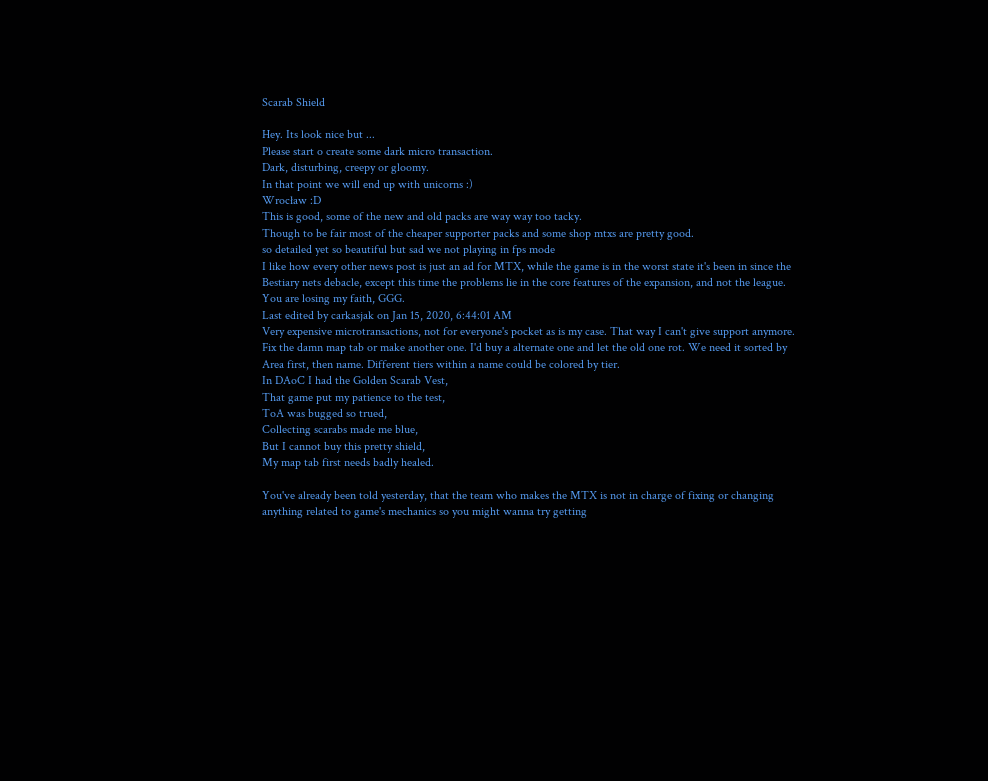Scarab Shield

Hey. Its look nice but ...
Please start o create some dark micro transaction.
Dark, disturbing, creepy or gloomy.
In that point we will end up with unicorns :)
Wrocław :D
This is good, some of the new and old packs are way way too tacky.
Though to be fair most of the cheaper supporter packs and some shop mtxs are pretty good.
so detailed yet so beautiful but sad we not playing in fps mode
I like how every other news post is just an ad for MTX, while the game is in the worst state it's been in since the Bestiary nets debacle, except this time the problems lie in the core features of the expansion, and not the league. You are losing my faith, GGG.
Last edited by carkasjak on Jan 15, 2020, 6:44:01 AM
Very expensive microtransactions, not for everyone's pocket as is my case. That way I can't give support anymore.
Fix the damn map tab or make another one. I'd buy a alternate one and let the old one rot. We need it sorted by Area first, then name. Different tiers within a name could be colored by tier.
In DAoC I had the Golden Scarab Vest,
That game put my patience to the test,
ToA was bugged so trued,
Collecting scarabs made me blue,
But I cannot buy this pretty shield,
My map tab first needs badly healed.

You've already been told yesterday, that the team who makes the MTX is not in charge of fixing or changing anything related to game's mechanics so you might wanna try getting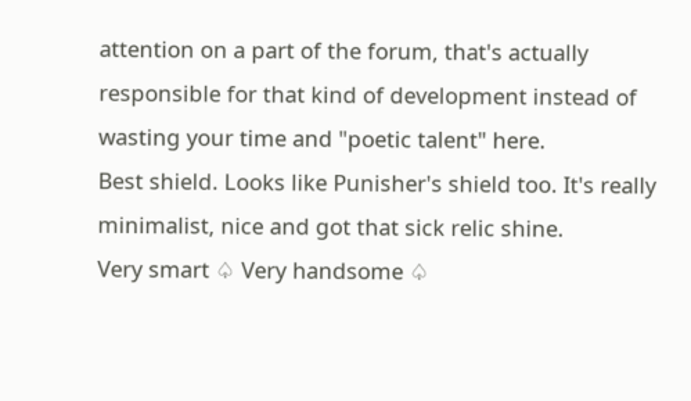attention on a part of the forum, that's actually responsible for that kind of development instead of wasting your time and "poetic talent" here.
Best shield. Looks like Punisher's shield too. It's really minimalist, nice and got that sick relic shine.
Very smart ♤ Very handsome ♤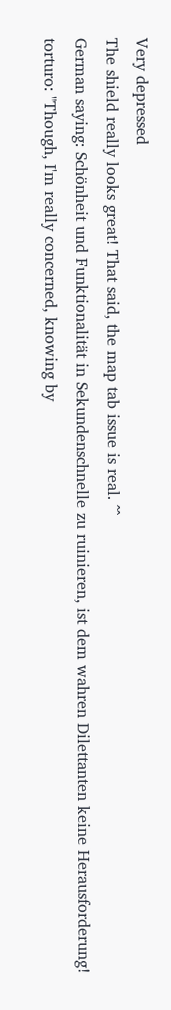Very depressed
The shield really looks great! That said, the map tab issue is real. ^^
German saying: Schönheit und Funktionalität in Sekundenschnelle zu ruinieren, ist dem wahren Dilettanten keine Herausforderung!
torturo: "Though, I'm really concerned, knowing by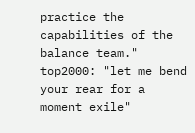practice the capabilities of the balance team."
top2000: "let me bend your rear for a moment exile"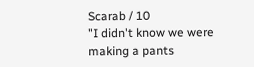Scarab / 10
"I didn't know we were making a pants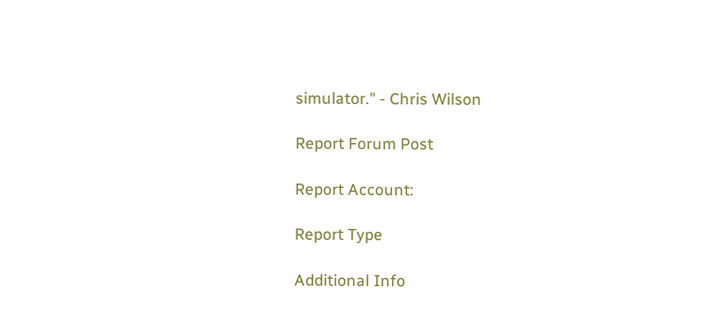simulator." - Chris Wilson

Report Forum Post

Report Account:

Report Type

Additional Info